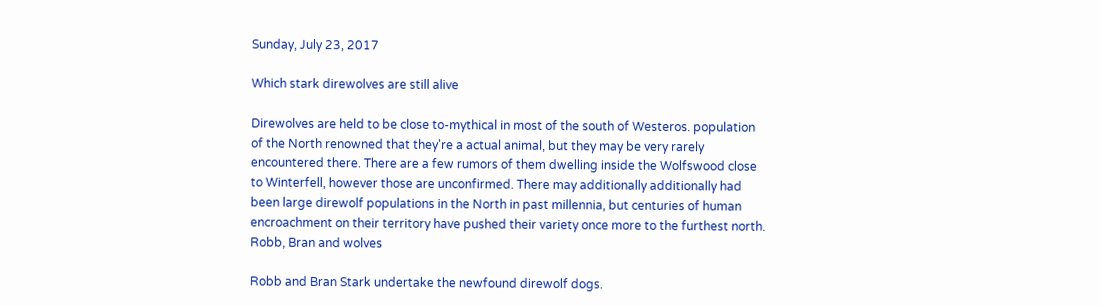Sunday, July 23, 2017

Which stark direwolves are still alive

Direwolves are held to be close to-mythical in most of the south of Westeros. population of the North renowned that they're a actual animal, but they may be very rarely encountered there. There are a few rumors of them dwelling inside the Wolfswood close to Winterfell, however those are unconfirmed. There may additionally additionally had been large direwolf populations in the North in past millennia, but centuries of human encroachment on their territory have pushed their variety once more to the furthest north.
Robb, Bran and wolves

Robb and Bran Stark undertake the newfound direwolf dogs.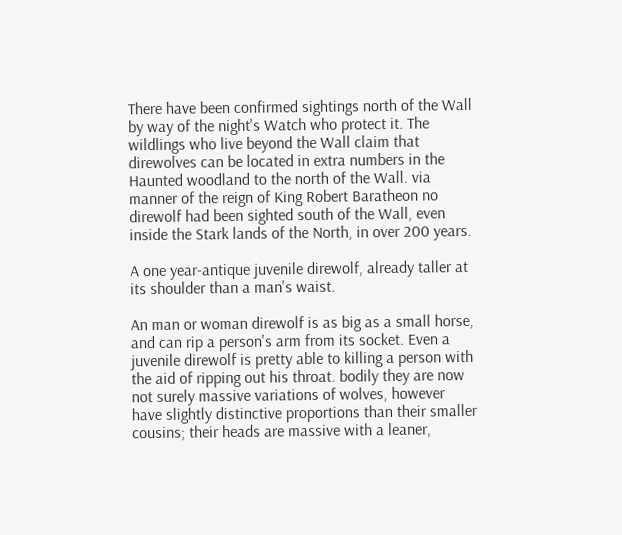There have been confirmed sightings north of the Wall by way of the night's Watch who protect it. The wildlings who live beyond the Wall claim that direwolves can be located in extra numbers in the Haunted woodland to the north of the Wall. via manner of the reign of King Robert Baratheon no direwolf had been sighted south of the Wall, even inside the Stark lands of the North, in over 200 years.

A one year-antique juvenile direwolf, already taller at its shoulder than a man's waist.

An man or woman direwolf is as big as a small horse, and can rip a person's arm from its socket. Even a juvenile direwolf is pretty able to killing a person with the aid of ripping out his throat. bodily they are now not surely massive variations of wolves, however have slightly distinctive proportions than their smaller cousins; their heads are massive with a leaner,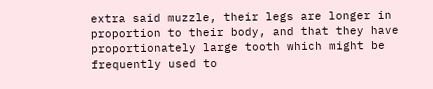extra said muzzle, their legs are longer in proportion to their body, and that they have proportionately large tooth which might be frequently used to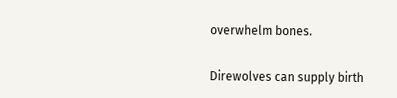overwhelm bones.

Direwolves can supply birth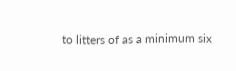to litters of as a minimum six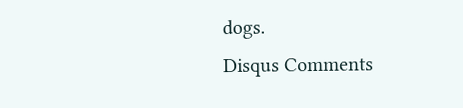dogs.
Disqus Comments